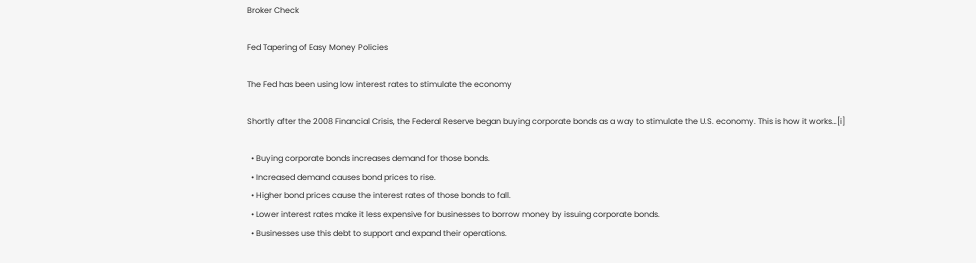Broker Check

Fed Tapering of Easy Money Policies

The Fed has been using low interest rates to stimulate the economy

Shortly after the 2008 Financial Crisis, the Federal Reserve began buying corporate bonds as a way to stimulate the U.S. economy. This is how it works…[i]

  • Buying corporate bonds increases demand for those bonds.
  • Increased demand causes bond prices to rise.
  • Higher bond prices cause the interest rates of those bonds to fall.
  • Lower interest rates make it less expensive for businesses to borrow money by issuing corporate bonds.
  • Businesses use this debt to support and expand their operations.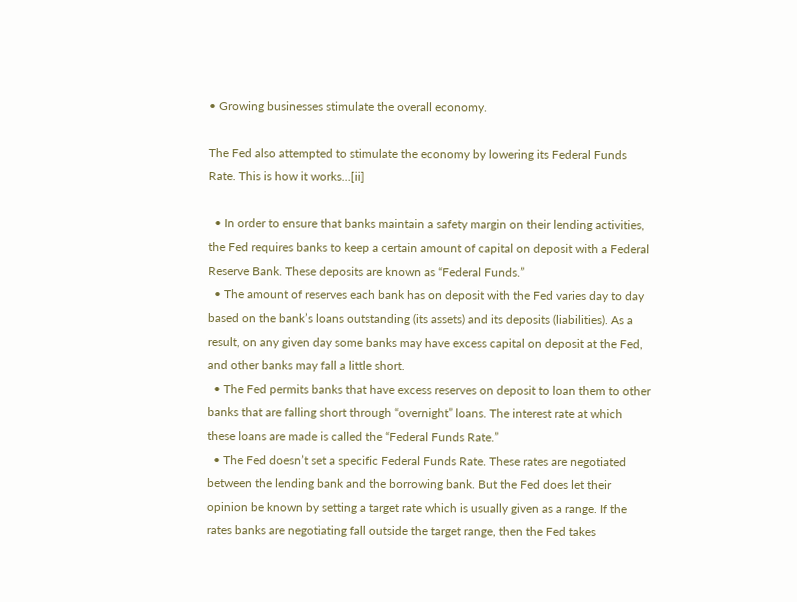• Growing businesses stimulate the overall economy.

The Fed also attempted to stimulate the economy by lowering its Federal Funds Rate. This is how it works…[ii]

  • In order to ensure that banks maintain a safety margin on their lending activities, the Fed requires banks to keep a certain amount of capital on deposit with a Federal Reserve Bank. These deposits are known as “Federal Funds.”
  • The amount of reserves each bank has on deposit with the Fed varies day to day based on the bank’s loans outstanding (its assets) and its deposits (liabilities). As a result, on any given day some banks may have excess capital on deposit at the Fed, and other banks may fall a little short.
  • The Fed permits banks that have excess reserves on deposit to loan them to other banks that are falling short through “overnight” loans. The interest rate at which these loans are made is called the “Federal Funds Rate.”
  • The Fed doesn’t set a specific Federal Funds Rate. These rates are negotiated between the lending bank and the borrowing bank. But the Fed does let their opinion be known by setting a target rate which is usually given as a range. If the rates banks are negotiating fall outside the target range, then the Fed takes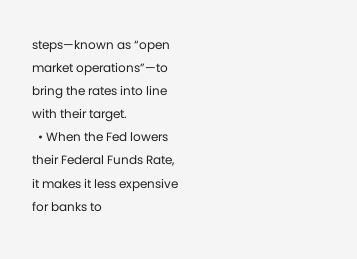steps—known as “open market operations”—to bring the rates into line with their target.
  • When the Fed lowers their Federal Funds Rate, it makes it less expensive for banks to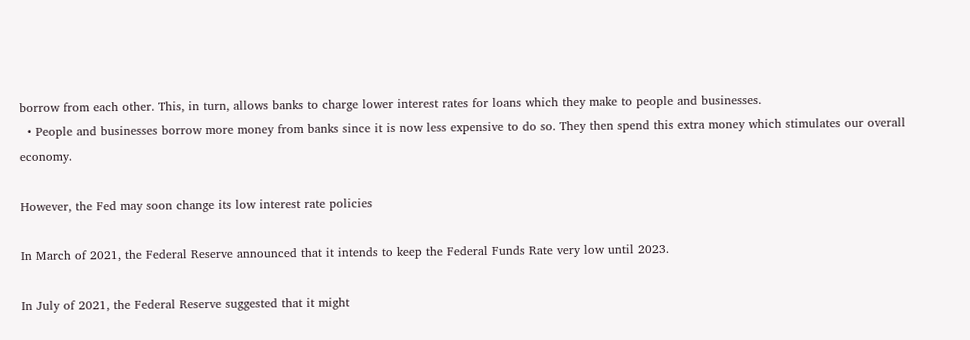borrow from each other. This, in turn, allows banks to charge lower interest rates for loans which they make to people and businesses.
  • People and businesses borrow more money from banks since it is now less expensive to do so. They then spend this extra money which stimulates our overall economy.

However, the Fed may soon change its low interest rate policies

In March of 2021, the Federal Reserve announced that it intends to keep the Federal Funds Rate very low until 2023.

In July of 2021, the Federal Reserve suggested that it might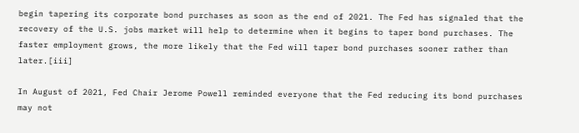begin tapering its corporate bond purchases as soon as the end of 2021. The Fed has signaled that the recovery of the U.S. jobs market will help to determine when it begins to taper bond purchases. The faster employment grows, the more likely that the Fed will taper bond purchases sooner rather than later.[iii]

In August of 2021, Fed Chair Jerome Powell reminded everyone that the Fed reducing its bond purchases may not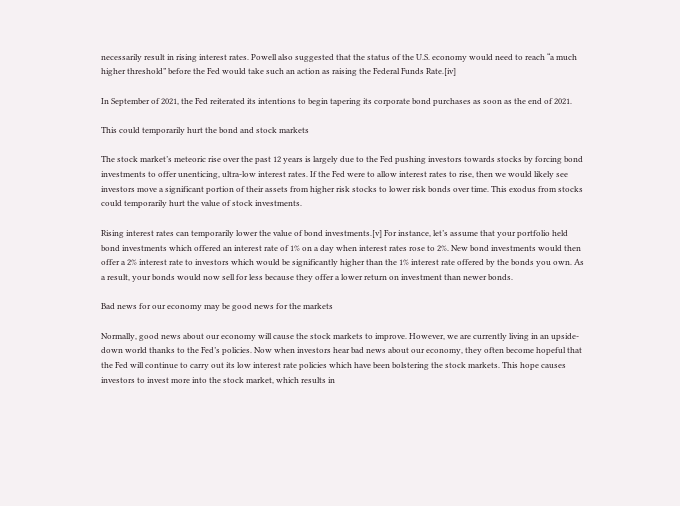necessarily result in rising interest rates. Powell also suggested that the status of the U.S. economy would need to reach “a much higher threshold” before the Fed would take such an action as raising the Federal Funds Rate.[iv]

In September of 2021, the Fed reiterated its intentions to begin tapering its corporate bond purchases as soon as the end of 2021.

This could temporarily hurt the bond and stock markets

The stock market’s meteoric rise over the past 12 years is largely due to the Fed pushing investors towards stocks by forcing bond investments to offer unenticing, ultra-low interest rates. If the Fed were to allow interest rates to rise, then we would likely see investors move a significant portion of their assets from higher risk stocks to lower risk bonds over time. This exodus from stocks could temporarily hurt the value of stock investments.

Rising interest rates can temporarily lower the value of bond investments.[v] For instance, let’s assume that your portfolio held bond investments which offered an interest rate of 1% on a day when interest rates rose to 2%. New bond investments would then offer a 2% interest rate to investors which would be significantly higher than the 1% interest rate offered by the bonds you own. As a result, your bonds would now sell for less because they offer a lower return on investment than newer bonds.

Bad news for our economy may be good news for the markets

Normally, good news about our economy will cause the stock markets to improve. However, we are currently living in an upside-down world thanks to the Fed’s policies. Now when investors hear bad news about our economy, they often become hopeful that the Fed will continue to carry out its low interest rate policies which have been bolstering the stock markets. This hope causes investors to invest more into the stock market, which results in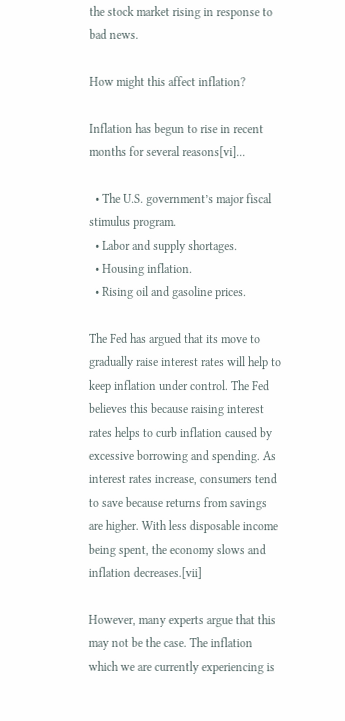the stock market rising in response to bad news.

How might this affect inflation?

Inflation has begun to rise in recent months for several reasons[vi]...

  • The U.S. government’s major fiscal stimulus program.
  • Labor and supply shortages.
  • Housing inflation.
  • Rising oil and gasoline prices.

The Fed has argued that its move to gradually raise interest rates will help to keep inflation under control. The Fed believes this because raising interest rates helps to curb inflation caused by excessive borrowing and spending. As interest rates increase, consumers tend to save because returns from savings are higher. With less disposable income being spent, the economy slows and inflation decreases.[vii]

However, many experts argue that this may not be the case. The inflation which we are currently experiencing is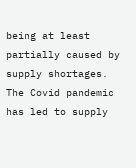being at least partially caused by supply shortages. The Covid pandemic has led to supply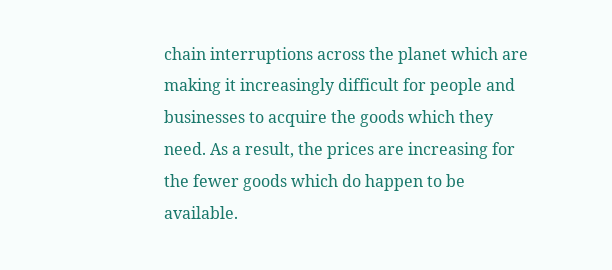chain interruptions across the planet which are making it increasingly difficult for people and businesses to acquire the goods which they need. As a result, the prices are increasing for the fewer goods which do happen to be available.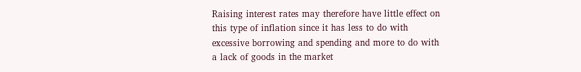Raising interest rates may therefore have little effect on this type of inflation since it has less to do with excessive borrowing and spending and more to do with a lack of goods in the market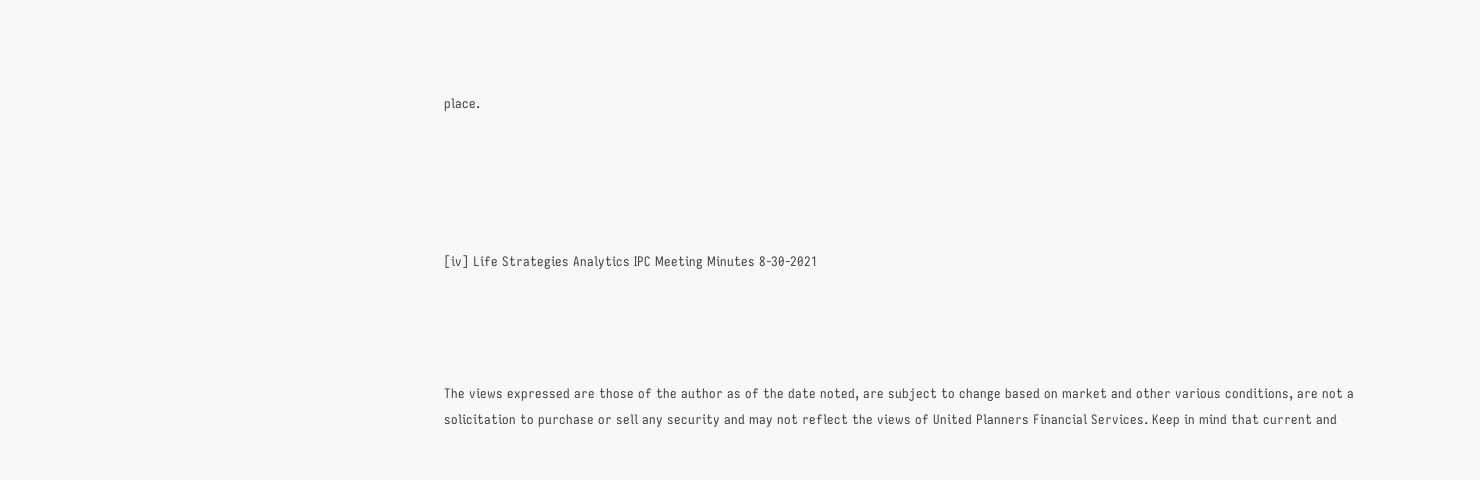place.





[iv] Life Strategies Analytics IPC Meeting Minutes 8-30-2021




The views expressed are those of the author as of the date noted, are subject to change based on market and other various conditions, are not a solicitation to purchase or sell any security and may not reflect the views of United Planners Financial Services. Keep in mind that current and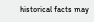historical facts may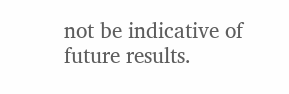not be indicative of future results.